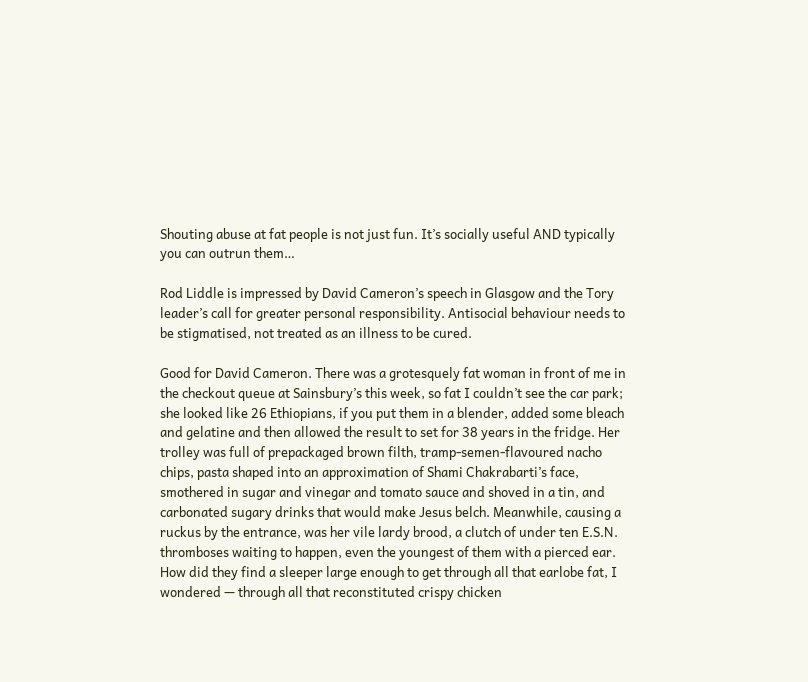Shouting abuse at fat people is not just fun. It’s socially useful AND typically you can outrun them…

Rod Liddle is impressed by David Cameron’s speech in Glasgow and the Tory leader’s call for greater personal responsibility. Antisocial behaviour needs to be stigmatised, not treated as an illness to be cured.

Good for David Cameron. There was a grotesquely fat woman in front of me in the checkout queue at Sainsbury’s this week, so fat I couldn’t see the car park; she looked like 26 Ethiopians, if you put them in a blender, added some bleach and gelatine and then allowed the result to set for 38 years in the fridge. Her trolley was full of prepackaged brown filth, tramp-semen-flavoured nacho chips, pasta shaped into an approximation of Shami Chakrabarti’s face, smothered in sugar and vinegar and tomato sauce and shoved in a tin, and carbonated sugary drinks that would make Jesus belch. Meanwhile, causing a ruckus by the entrance, was her vile lardy brood, a clutch of under ten E.S.N. thromboses waiting to happen, even the youngest of them with a pierced ear. How did they find a sleeper large enough to get through all that earlobe fat, I wondered — through all that reconstituted crispy chicken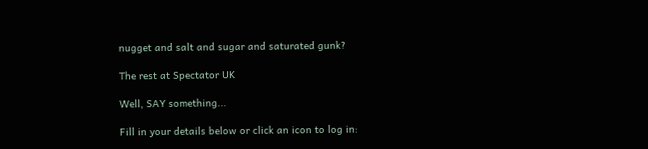nugget and salt and sugar and saturated gunk?

The rest at Spectator UK

Well, SAY something...

Fill in your details below or click an icon to log in: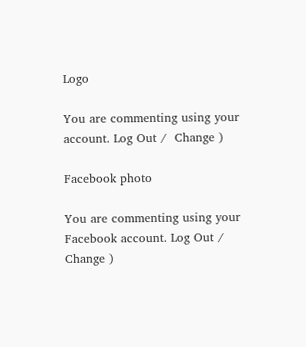Logo

You are commenting using your account. Log Out /  Change )

Facebook photo

You are commenting using your Facebook account. Log Out /  Change )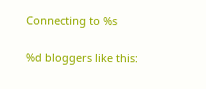Connecting to %s

%d bloggers like this: